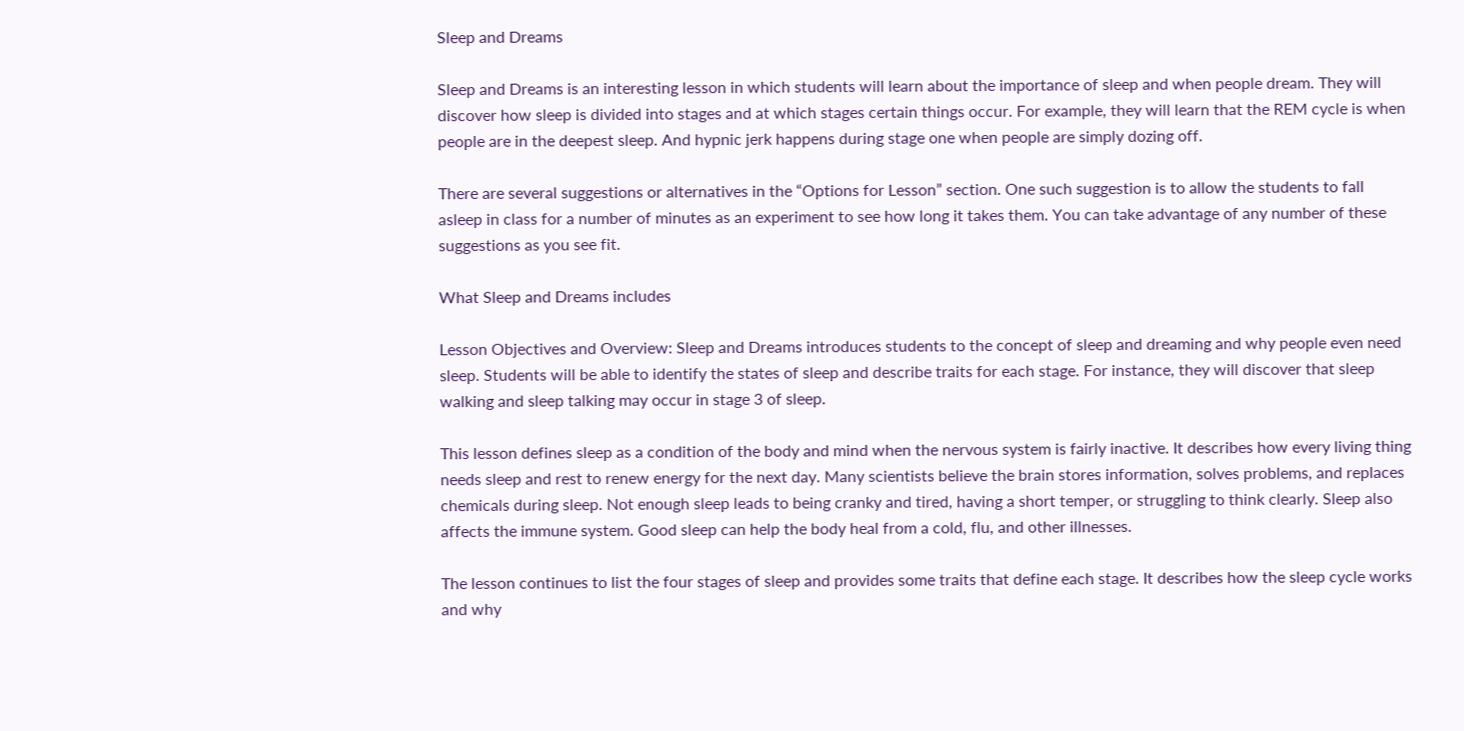Sleep and Dreams

Sleep and Dreams is an interesting lesson in which students will learn about the importance of sleep and when people dream. They will discover how sleep is divided into stages and at which stages certain things occur. For example, they will learn that the REM cycle is when people are in the deepest sleep. And hypnic jerk happens during stage one when people are simply dozing off.

There are several suggestions or alternatives in the “Options for Lesson” section. One such suggestion is to allow the students to fall asleep in class for a number of minutes as an experiment to see how long it takes them. You can take advantage of any number of these suggestions as you see fit.

What Sleep and Dreams includes

Lesson Objectives and Overview: Sleep and Dreams introduces students to the concept of sleep and dreaming and why people even need sleep. Students will be able to identify the states of sleep and describe traits for each stage. For instance, they will discover that sleep walking and sleep talking may occur in stage 3 of sleep.

This lesson defines sleep as a condition of the body and mind when the nervous system is fairly inactive. It describes how every living thing needs sleep and rest to renew energy for the next day. Many scientists believe the brain stores information, solves problems, and replaces chemicals during sleep. Not enough sleep leads to being cranky and tired, having a short temper, or struggling to think clearly. Sleep also affects the immune system. Good sleep can help the body heal from a cold, flu, and other illnesses.

The lesson continues to list the four stages of sleep and provides some traits that define each stage. It describes how the sleep cycle works and why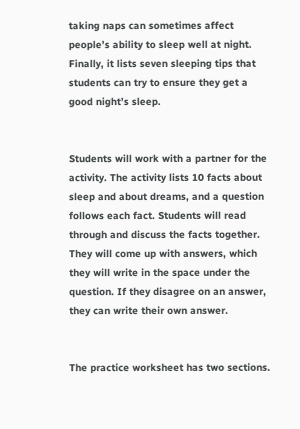taking naps can sometimes affect people’s ability to sleep well at night. Finally, it lists seven sleeping tips that students can try to ensure they get a good night’s sleep.


Students will work with a partner for the activity. The activity lists 10 facts about sleep and about dreams, and a question follows each fact. Students will read through and discuss the facts together. They will come up with answers, which they will write in the space under the question. If they disagree on an answer, they can write their own answer.


The practice worksheet has two sections.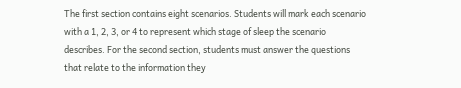The first section contains eight scenarios. Students will mark each scenario with a 1, 2, 3, or 4 to represent which stage of sleep the scenario describes. For the second section, students must answer the questions that relate to the information they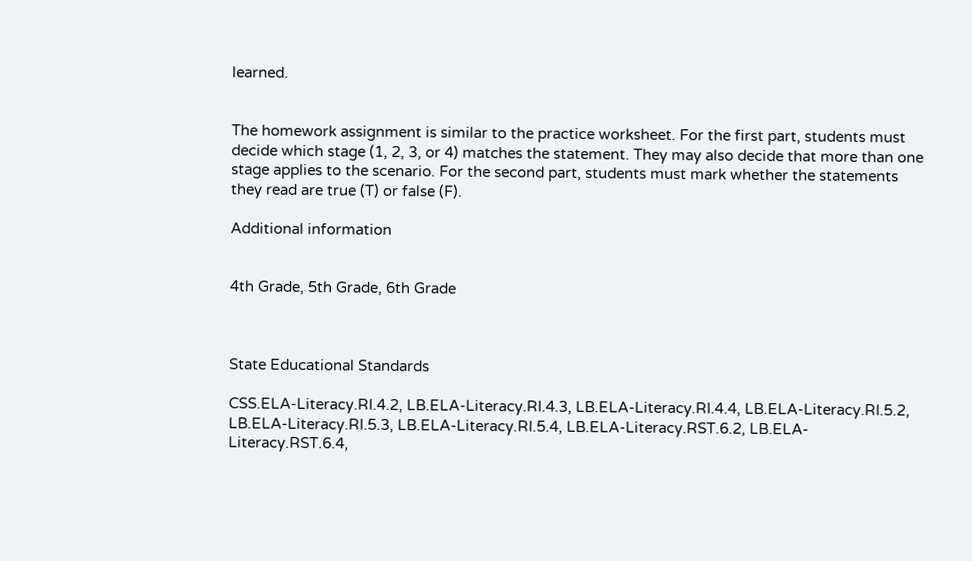learned.


The homework assignment is similar to the practice worksheet. For the first part, students must decide which stage (1, 2, 3, or 4) matches the statement. They may also decide that more than one stage applies to the scenario. For the second part, students must mark whether the statements they read are true (T) or false (F).

Additional information


4th Grade, 5th Grade, 6th Grade



State Educational Standards

CSS.ELA-Literacy.RI.4.2, LB.ELA-Literacy.RI.4.3, LB.ELA-Literacy.RI.4.4, LB.ELA-Literacy.RI.5.2, LB.ELA-Literacy.RI.5.3, LB.ELA-Literacy.RI.5.4, LB.ELA-Literacy.RST.6.2, LB.ELA-Literacy.RST.6.4,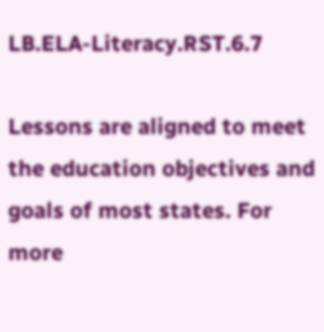LB.ELA-Literacy.RST.6.7

Lessons are aligned to meet the education objectives and goals of most states. For more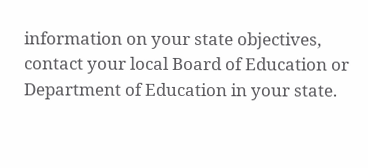information on your state objectives, contact your local Board of Education or Department of Education in your state.